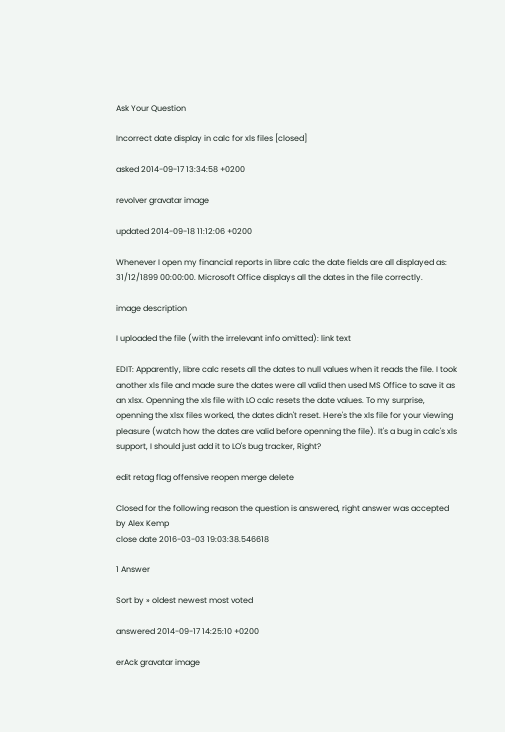Ask Your Question

Incorrect date display in calc for xls files [closed]

asked 2014-09-17 13:34:58 +0200

revolver gravatar image

updated 2014-09-18 11:12:06 +0200

Whenever I open my financial reports in libre calc the date fields are all displayed as: 31/12/1899 00:00:00. Microsoft Office displays all the dates in the file correctly.

image description

I uploaded the file (with the irrelevant info omitted): link text

EDIT: Apparently, libre calc resets all the dates to null values when it reads the file. I took another xls file and made sure the dates were all valid then used MS Office to save it as an xlsx. Openning the xls file with LO calc resets the date values. To my surprise, openning the xlsx files worked, the dates didn't reset. Here's the xls file for your viewing pleasure (watch how the dates are valid before openning the file). It's a bug in calc's xls support, I should just add it to LO's bug tracker, Right?

edit retag flag offensive reopen merge delete

Closed for the following reason the question is answered, right answer was accepted by Alex Kemp
close date 2016-03-03 19:03:38.546618

1 Answer

Sort by » oldest newest most voted

answered 2014-09-17 14:25:10 +0200

erAck gravatar image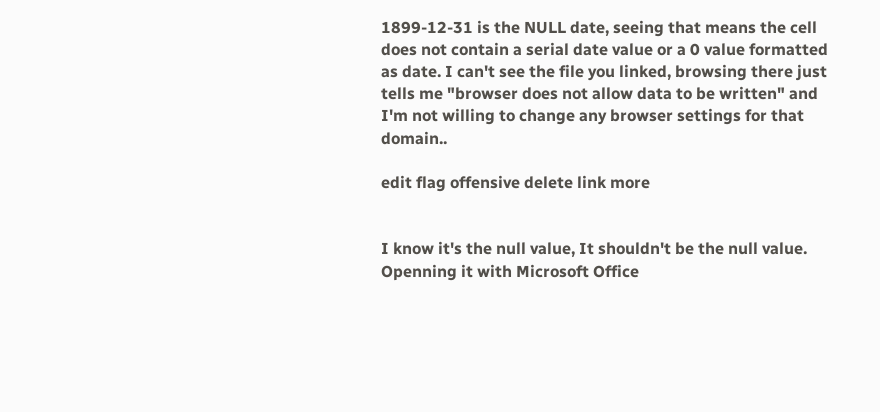1899-12-31 is the NULL date, seeing that means the cell does not contain a serial date value or a 0 value formatted as date. I can't see the file you linked, browsing there just tells me "browser does not allow data to be written" and I'm not willing to change any browser settings for that domain..

edit flag offensive delete link more


I know it's the null value, It shouldn't be the null value. Openning it with Microsoft Office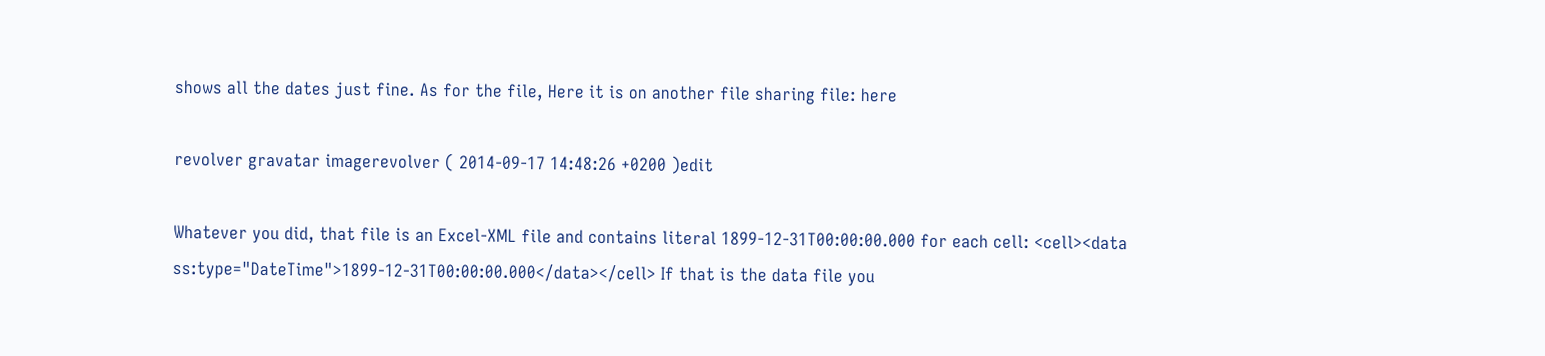shows all the dates just fine. As for the file, Here it is on another file sharing file: here

revolver gravatar imagerevolver ( 2014-09-17 14:48:26 +0200 )edit

Whatever you did, that file is an Excel-XML file and contains literal 1899-12-31T00:00:00.000 for each cell: <cell><data ss:type="DateTime">1899-12-31T00:00:00.000</data></cell> If that is the data file you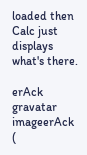loaded then Calc just displays what's there.

erAck gravatar imageerAck (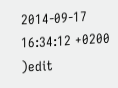2014-09-17 16:34:12 +0200 )edit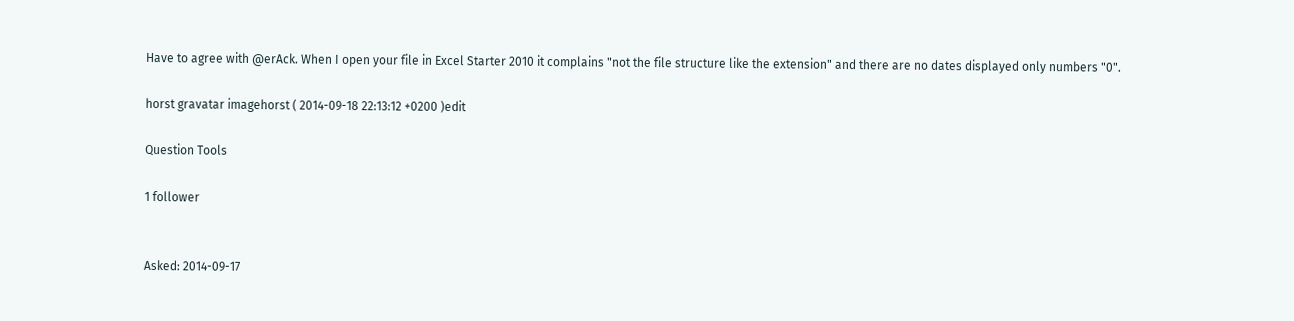Have to agree with @erAck. When I open your file in Excel Starter 2010 it complains "not the file structure like the extension" and there are no dates displayed only numbers "0".

horst gravatar imagehorst ( 2014-09-18 22:13:12 +0200 )edit

Question Tools

1 follower


Asked: 2014-09-17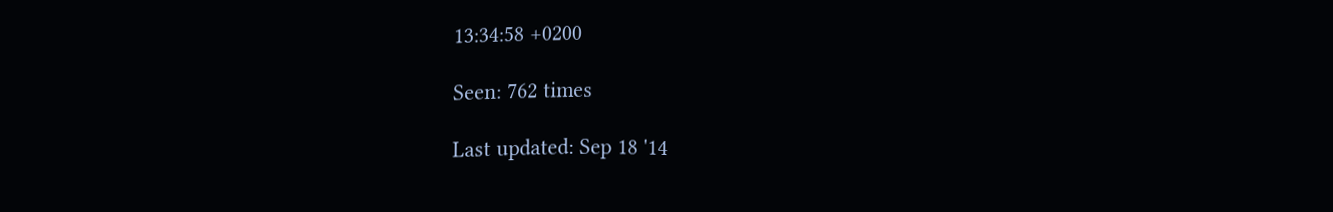13:34:58 +0200

Seen: 762 times

Last updated: Sep 18 '14